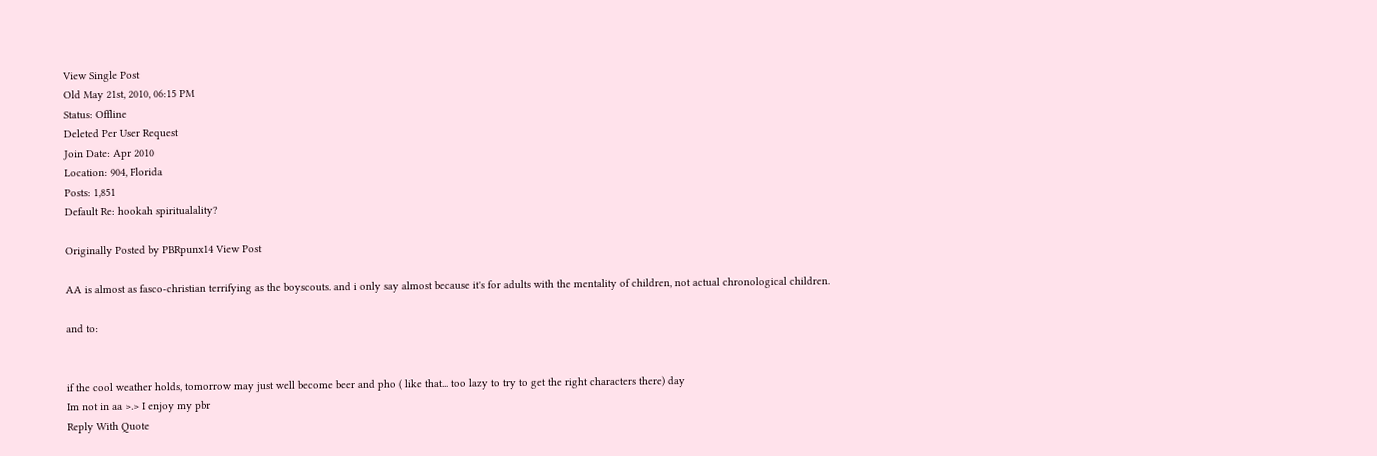View Single Post
Old May 21st, 2010, 06:15 PM
Status: Offline
Deleted Per User Request
Join Date: Apr 2010
Location: 904, Florida
Posts: 1,851
Default Re: hookah spiritualality?

Originally Posted by PBRpunx14 View Post

AA is almost as fasco-christian terrifying as the boyscouts. and i only say almost because it's for adults with the mentality of children, not actual chronological children.

and to:


if the cool weather holds, tomorrow may just well become beer and pho ( like that... too lazy to try to get the right characters there) day
Im not in aa >.> I enjoy my pbr
Reply With Quote